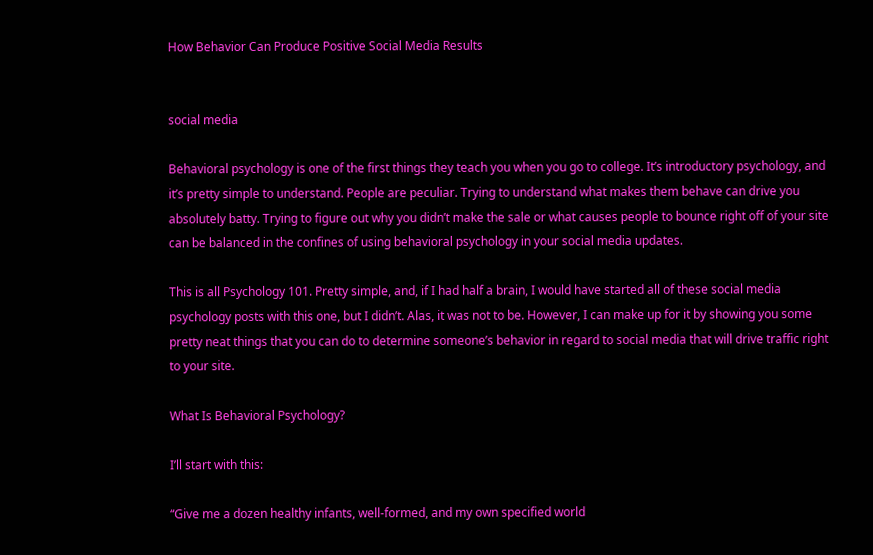How Behavior Can Produce Positive Social Media Results


social media

Behavioral psychology is one of the first things they teach you when you go to college. It’s introductory psychology, and it’s pretty simple to understand. People are peculiar. Trying to understand what makes them behave can drive you absolutely batty. Trying to figure out why you didn’t make the sale or what causes people to bounce right off of your site can be balanced in the confines of using behavioral psychology in your social media updates.

This is all Psychology 101. Pretty simple, and, if I had half a brain, I would have started all of these social media psychology posts with this one, but I didn’t. Alas, it was not to be. However, I can make up for it by showing you some pretty neat things that you can do to determine someone’s behavior in regard to social media that will drive traffic right to your site.

What Is Behavioral Psychology?

I’ll start with this:

“Give me a dozen healthy infants, well-formed, and my own specified world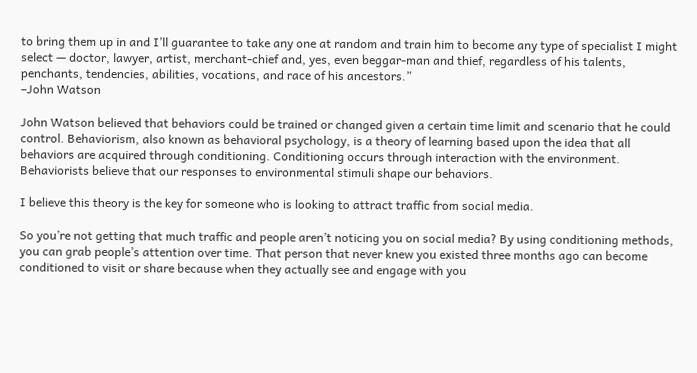to bring them up in and I’ll guarantee to take any one at random and train him to become any type of specialist I might select — doctor, lawyer, artist, merchant-chief and, yes, even beggar-man and thief, regardless of his talents, penchants, tendencies, abilities, vocations, and race of his ancestors.”
–John Watson

John Watson believed that behaviors could be trained or changed given a certain time limit and scenario that he could control. Behaviorism, also known as behavioral psychology, is a theory of learning based upon the idea that all behaviors are acquired through conditioning. Conditioning occurs through interaction with the environment. Behaviorists believe that our responses to environmental stimuli shape our behaviors.

I believe this theory is the key for someone who is looking to attract traffic from social media.

So you’re not getting that much traffic and people aren’t noticing you on social media? By using conditioning methods, you can grab people’s attention over time. That person that never knew you existed three months ago can become conditioned to visit or share because when they actually see and engage with you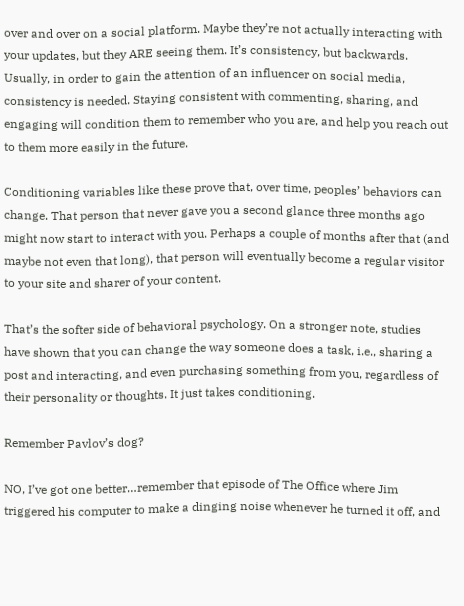over and over on a social platform. Maybe they’re not actually interacting with your updates, but they ARE seeing them. It’s consistency, but backwards. Usually, in order to gain the attention of an influencer on social media, consistency is needed. Staying consistent with commenting, sharing, and engaging will condition them to remember who you are, and help you reach out to them more easily in the future.

Conditioning variables like these prove that, over time, peoples’ behaviors can change. That person that never gave you a second glance three months ago might now start to interact with you. Perhaps a couple of months after that (and maybe not even that long), that person will eventually become a regular visitor to your site and sharer of your content.

That’s the softer side of behavioral psychology. On a stronger note, studies have shown that you can change the way someone does a task, i.e., sharing a post and interacting, and even purchasing something from you, regardless of their personality or thoughts. It just takes conditioning.

Remember Pavlov’s dog?

NO, I’ve got one better…remember that episode of The Office where Jim triggered his computer to make a dinging noise whenever he turned it off, and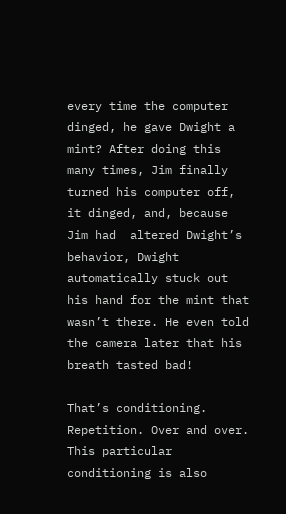every time the computer dinged, he gave Dwight a mint? After doing this many times, Jim finally turned his computer off, it dinged, and, because Jim had  altered Dwight’s behavior, Dwight automatically stuck out his hand for the mint that wasn’t there. He even told the camera later that his breath tasted bad!

That’s conditioning. Repetition. Over and over. This particular conditioning is also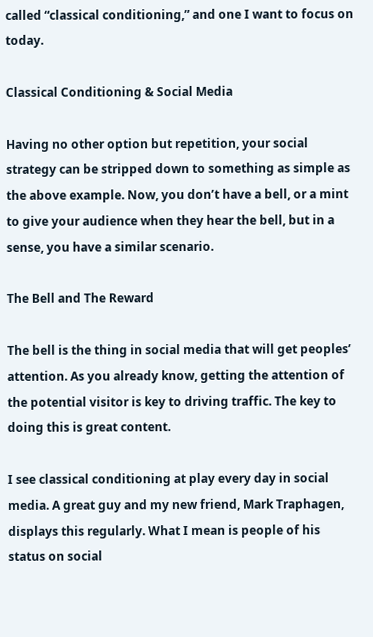called “classical conditioning,” and one I want to focus on today.

Classical Conditioning & Social Media

Having no other option but repetition, your social strategy can be stripped down to something as simple as the above example. Now, you don’t have a bell, or a mint to give your audience when they hear the bell, but in a sense, you have a similar scenario.

The Bell and The Reward

The bell is the thing in social media that will get peoples’ attention. As you already know, getting the attention of the potential visitor is key to driving traffic. The key to doing this is great content.

I see classical conditioning at play every day in social media. A great guy and my new friend, Mark Traphagen, displays this regularly. What I mean is people of his status on social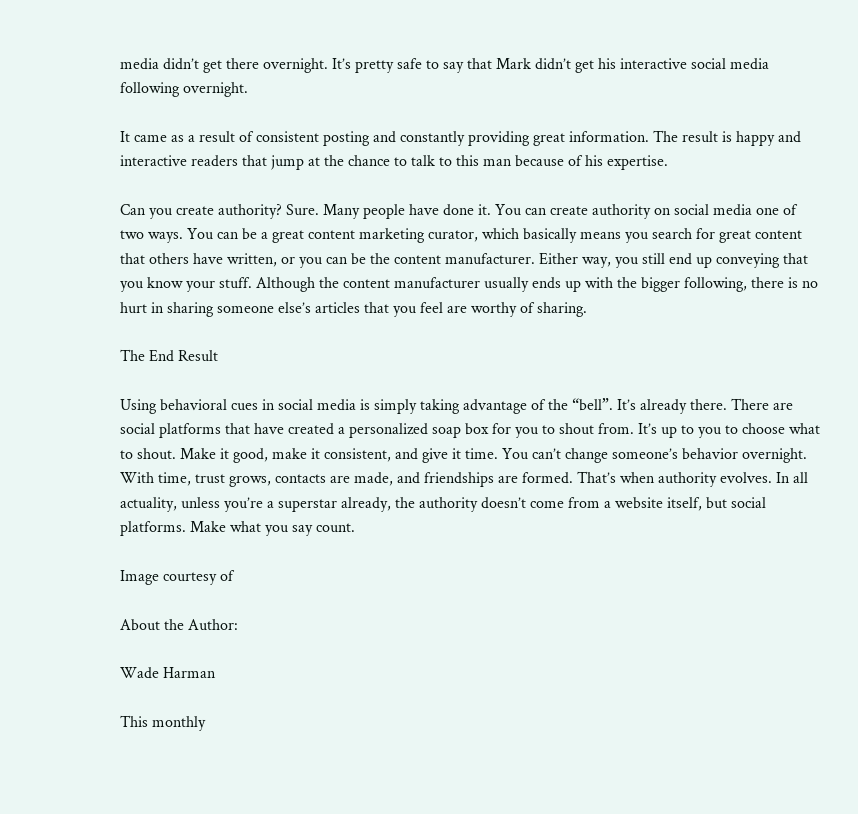media didn’t get there overnight. It’s pretty safe to say that Mark didn’t get his interactive social media following overnight.

It came as a result of consistent posting and constantly providing great information. The result is happy and interactive readers that jump at the chance to talk to this man because of his expertise.

Can you create authority? Sure. Many people have done it. You can create authority on social media one of two ways. You can be a great content marketing curator, which basically means you search for great content that others have written, or you can be the content manufacturer. Either way, you still end up conveying that you know your stuff. Although the content manufacturer usually ends up with the bigger following, there is no hurt in sharing someone else’s articles that you feel are worthy of sharing.

The End Result

Using behavioral cues in social media is simply taking advantage of the “bell”. It’s already there. There are social platforms that have created a personalized soap box for you to shout from. It’s up to you to choose what to shout. Make it good, make it consistent, and give it time. You can’t change someone’s behavior overnight. With time, trust grows, contacts are made, and friendships are formed. That’s when authority evolves. In all actuality, unless you’re a superstar already, the authority doesn’t come from a website itself, but social platforms. Make what you say count.

Image courtesy of

About the Author:

Wade Harman

This monthly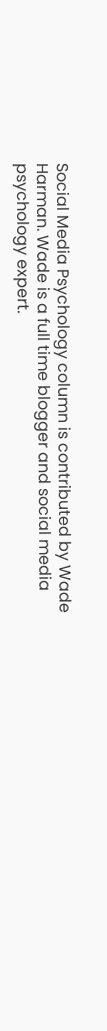Social Media Psychology column is contributed by Wade Harman. Wade is a full time blogger and social media psychology expert.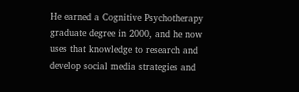He earned a Cognitive Psychotherapy graduate degree in 2000, and he now uses that knowledge to research and develop social media strategies and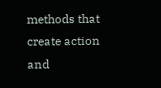methods that create action and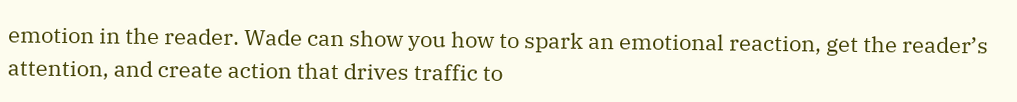emotion in the reader. Wade can show you how to spark an emotional reaction, get the reader’s attention, and create action that drives traffic to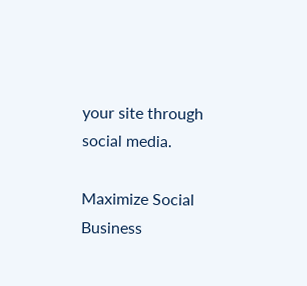your site through social media.

Maximize Social Business